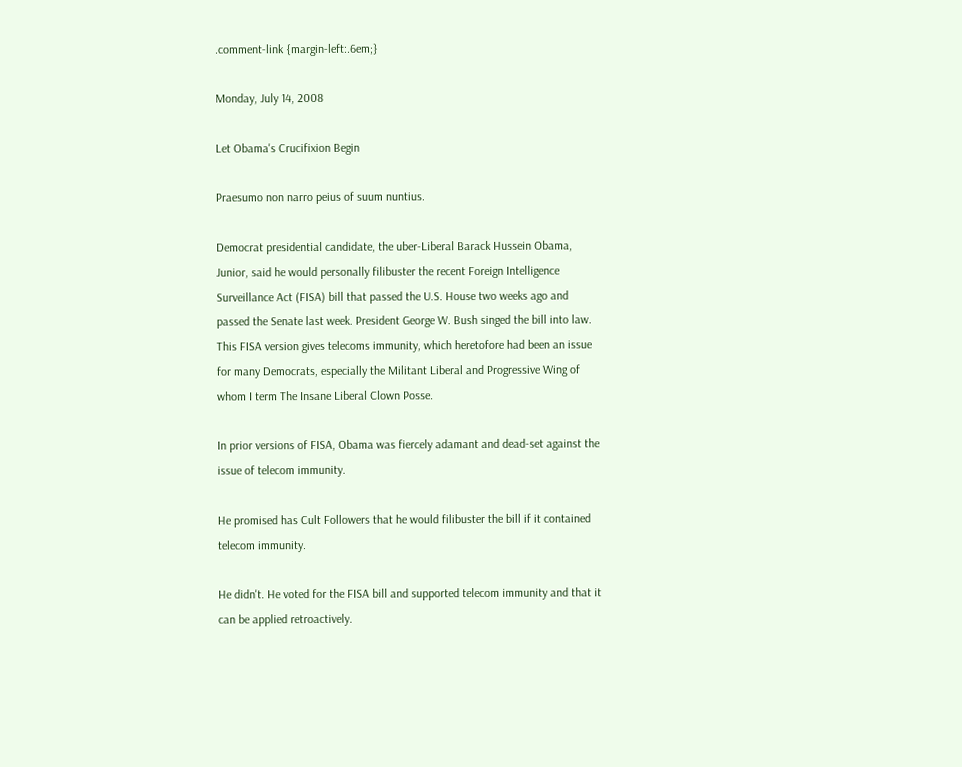.comment-link {margin-left:.6em;}

Monday, July 14, 2008

Let Obama's Crucifixion Begin

Praesumo non narro peius of suum nuntius.

Democrat presidential candidate, the uber-Liberal Barack Hussein Obama, Junior, said he would personally filibuster the recent Foreign Intelligence Surveillance Act (FISA) bill that passed the U.S. House two weeks ago and passed the Senate last week. President George W. Bush singed the bill into law. This FISA version gives telecoms immunity, which heretofore had been an issue for many Democrats, especially the Militant Liberal and Progressive Wing of whom I term The Insane Liberal Clown Posse.

In prior versions of FISA, Obama was fiercely adamant and dead-set against the issue of telecom immunity.

He promised has Cult Followers that he would filibuster the bill if it contained telecom immunity.

He didn't. He voted for the FISA bill and supported telecom immunity and that it can be applied retroactively.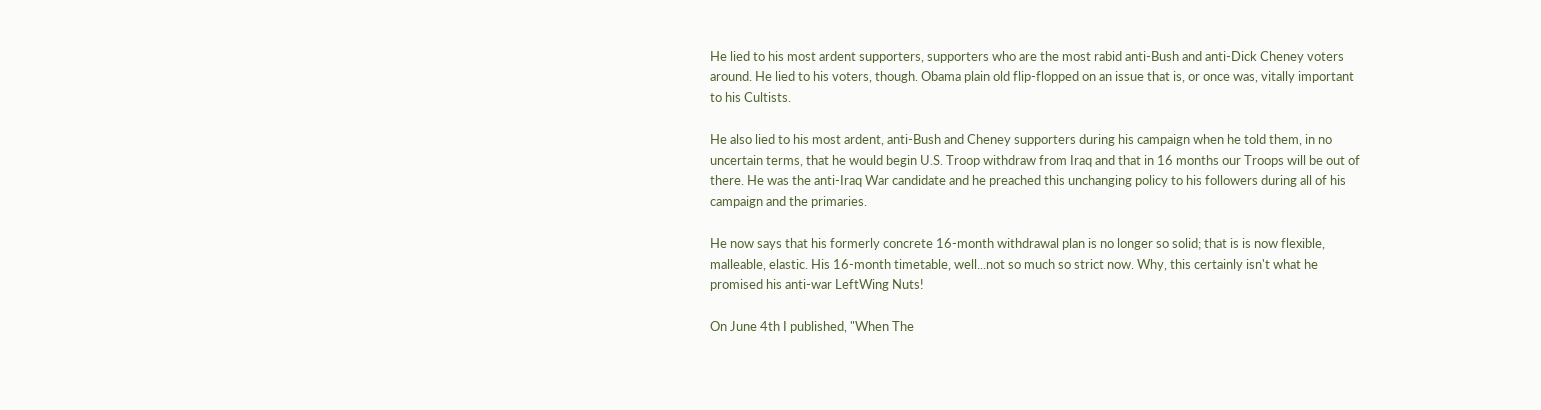He lied to his most ardent supporters, supporters who are the most rabid anti-Bush and anti-Dick Cheney voters around. He lied to his voters, though. Obama plain old flip-flopped on an issue that is, or once was, vitally important to his Cultists.

He also lied to his most ardent, anti-Bush and Cheney supporters during his campaign when he told them, in no uncertain terms, that he would begin U.S. Troop withdraw from Iraq and that in 16 months our Troops will be out of there. He was the anti-Iraq War candidate and he preached this unchanging policy to his followers during all of his campaign and the primaries.

He now says that his formerly concrete 16-month withdrawal plan is no longer so solid; that is is now flexible, malleable, elastic. His 16-month timetable, well...not so much so strict now. Why, this certainly isn't what he promised his anti-war LeftWing Nuts!

On June 4th I published, "When The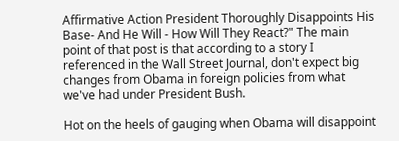Affirmative Action President Thoroughly Disappoints His Base- And He Will - How Will They React?" The main point of that post is that according to a story I referenced in the Wall Street Journal, don't expect big changes from Obama in foreign policies from what we've had under President Bush.

Hot on the heels of gauging when Obama will disappoint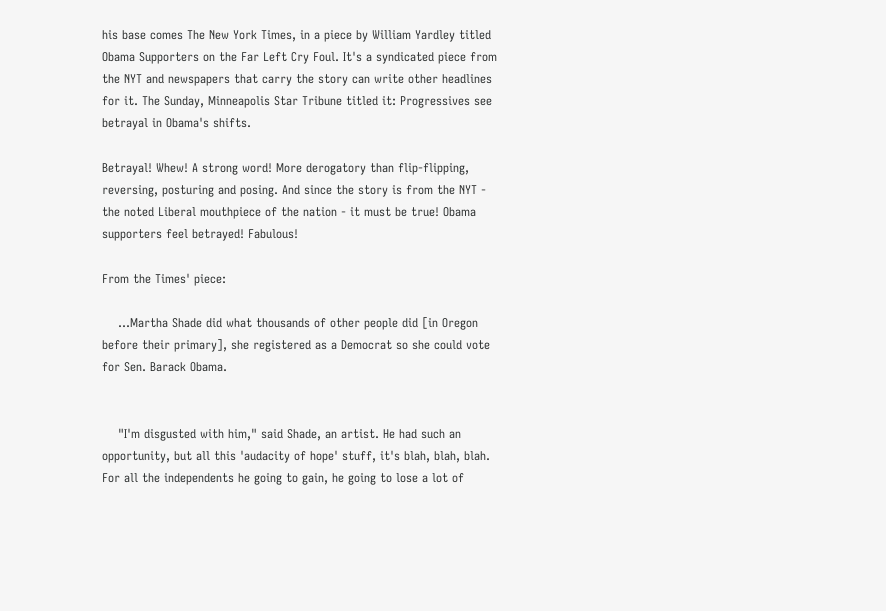his base comes The New York Times, in a piece by William Yardley titled Obama Supporters on the Far Left Cry Foul. It's a syndicated piece from the NYT and newspapers that carry the story can write other headlines for it. The Sunday, Minneapolis Star Tribune titled it: Progressives see betrayal in Obama's shifts.

Betrayal! Whew! A strong word! More derogatory than flip-flipping, reversing, posturing and posing. And since the story is from the NYT - the noted Liberal mouthpiece of the nation - it must be true! Obama supporters feel betrayed! Fabulous!

From the Times' piece:

    ...Martha Shade did what thousands of other people did [in Oregon before their primary], she registered as a Democrat so she could vote for Sen. Barack Obama.


    "I'm disgusted with him," said Shade, an artist. He had such an opportunity, but all this 'audacity of hope' stuff, it's blah, blah, blah. For all the independents he going to gain, he going to lose a lot of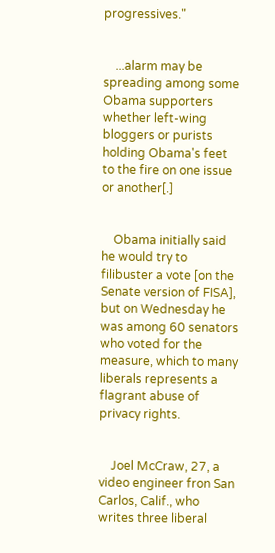progressives."


    ...alarm may be spreading among some Obama supporters whether left-wing bloggers or purists holding Obama's feet to the fire on one issue or another[.]


    Obama initially said he would try to filibuster a vote [on the Senate version of FISA], but on Wednesday he was among 60 senators who voted for the measure, which to many liberals represents a flagrant abuse of privacy rights.


    Joel McCraw, 27, a video engineer fron San Carlos, Calif., who writes three liberal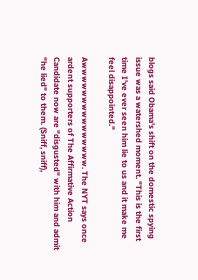blogs said Obama's shift on the domestic spying issue was a watershed moment. "This is the first time I've ever seen him lie to us and it make me feel disappointed."

Awwwwwwwwwwwwwww. The NYT says once ardent supporters of The Affirmative Action Candidate now are "disgusted" with him and admit "he lied" to them. (Sniff, sniff),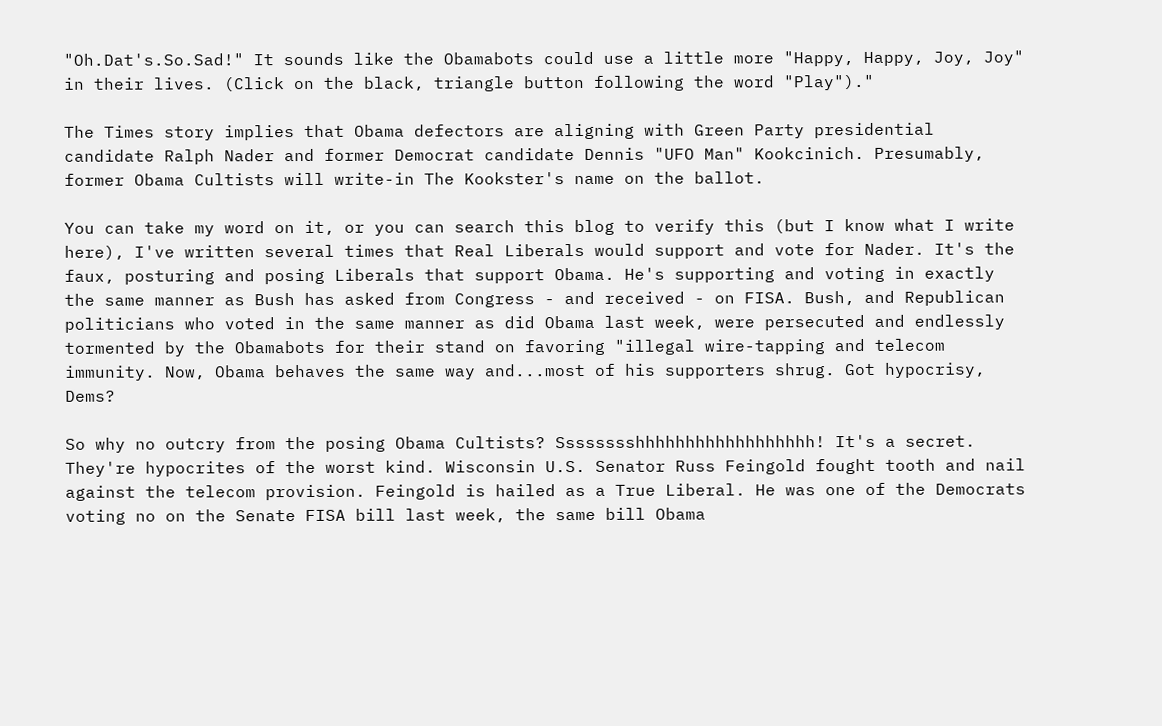"Oh.Dat's.So.Sad!" It sounds like the Obamabots could use a little more "Happy, Happy, Joy, Joy" in their lives. (Click on the black, triangle button following the word "Play")."

The Times story implies that Obama defectors are aligning with Green Party presidential candidate Ralph Nader and former Democrat candidate Dennis "UFO Man" Kookcinich. Presumably, former Obama Cultists will write-in The Kookster's name on the ballot.

You can take my word on it, or you can search this blog to verify this (but I know what I write here), I've written several times that Real Liberals would support and vote for Nader. It's the faux, posturing and posing Liberals that support Obama. He's supporting and voting in exactly the same manner as Bush has asked from Congress - and received - on FISA. Bush, and Republican politicians who voted in the same manner as did Obama last week, were persecuted and endlessly tormented by the Obamabots for their stand on favoring "illegal wire-tapping and telecom immunity. Now, Obama behaves the same way and...most of his supporters shrug. Got hypocrisy, Dems?

So why no outcry from the posing Obama Cultists? Sssssssshhhhhhhhhhhhhhhhhh! It's a secret. They're hypocrites of the worst kind. Wisconsin U.S. Senator Russ Feingold fought tooth and nail against the telecom provision. Feingold is hailed as a True Liberal. He was one of the Democrats voting no on the Senate FISA bill last week, the same bill Obama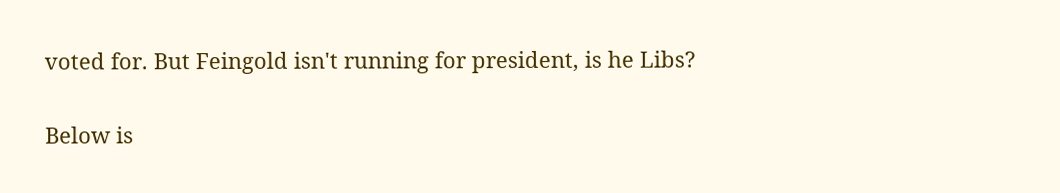voted for. But Feingold isn't running for president, is he Libs?

Below is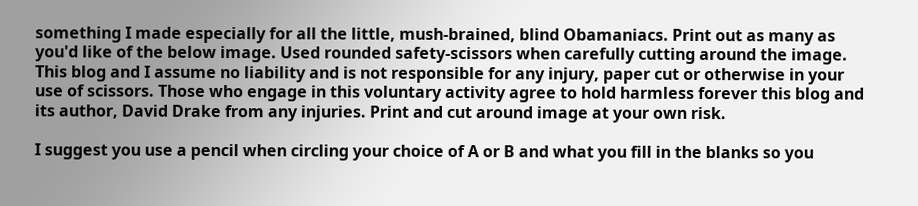something I made especially for all the little, mush-brained, blind Obamaniacs. Print out as many as you'd like of the below image. Used rounded safety-scissors when carefully cutting around the image. This blog and I assume no liability and is not responsible for any injury, paper cut or otherwise in your use of scissors. Those who engage in this voluntary activity agree to hold harmless forever this blog and its author, David Drake from any injuries. Print and cut around image at your own risk.

I suggest you use a pencil when circling your choice of A or B and what you fill in the blanks so you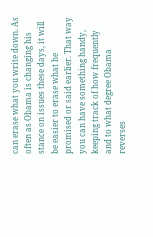can erase what you write down. As often as Obama is changing his stance on issues these days, it will be easier to erase what he promised or said earlier. That way you can have something handy, keeping track of how frequently and to what degree Obama reverses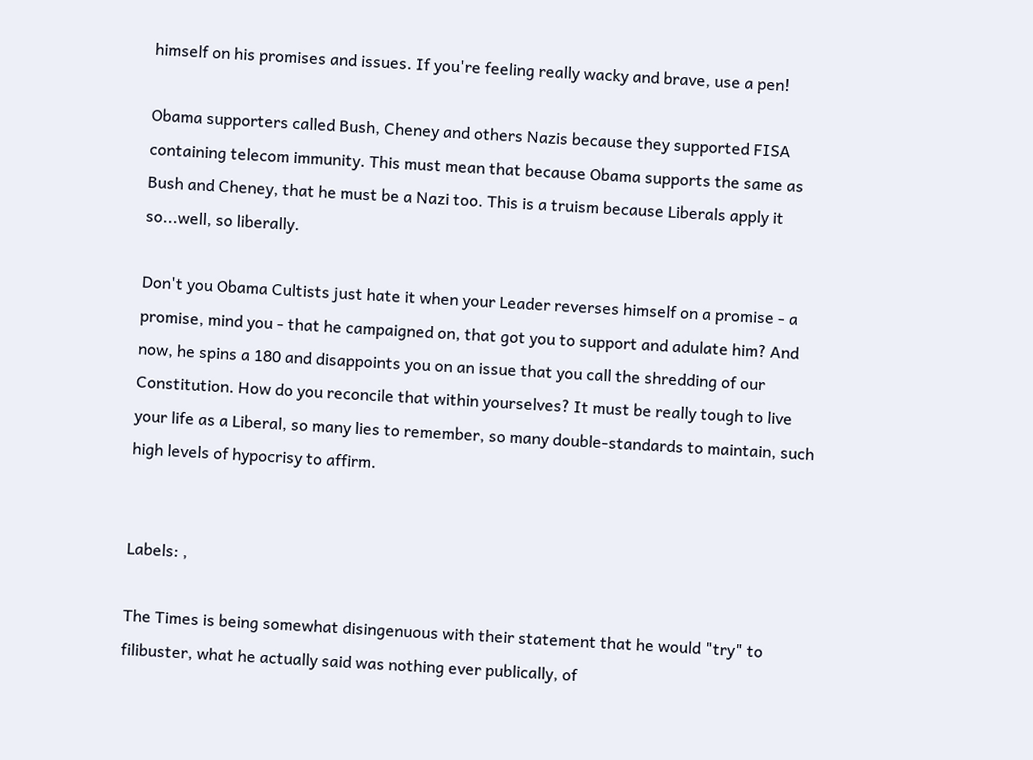himself on his promises and issues. If you're feeling really wacky and brave, use a pen!

Obama supporters called Bush, Cheney and others Nazis because they supported FISA containing telecom immunity. This must mean that because Obama supports the same as Bush and Cheney, that he must be a Nazi too. This is a truism because Liberals apply it so...well, so liberally.

Don't you Obama Cultists just hate it when your Leader reverses himself on a promise - a promise, mind you - that he campaigned on, that got you to support and adulate him? And now, he spins a 180 and disappoints you on an issue that you call the shredding of our Constitution. How do you reconcile that within yourselves? It must be really tough to live your life as a Liberal, so many lies to remember, so many double-standards to maintain, such high levels of hypocrisy to affirm.


Labels: ,

The Times is being somewhat disingenuous with their statement that he would "try" to filibuster, what he actually said was nothing ever publically, of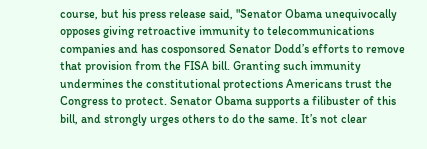course, but his press release said, "Senator Obama unequivocally opposes giving retroactive immunity to telecommunications companies and has cosponsored Senator Dodd’s efforts to remove that provision from the FISA bill. Granting such immunity undermines the constitutional protections Americans trust the Congress to protect. Senator Obama supports a filibuster of this bill, and strongly urges others to do the same. It’s not clear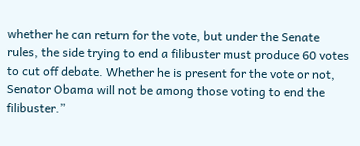whether he can return for the vote, but under the Senate rules, the side trying to end a filibuster must produce 60 votes to cut off debate. Whether he is present for the vote or not, Senator Obama will not be among those voting to end the filibuster.”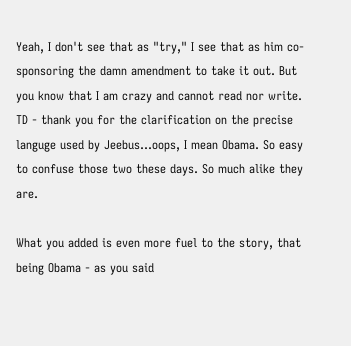Yeah, I don't see that as "try," I see that as him co-sponsoring the damn amendment to take it out. But you know that I am crazy and cannot read nor write.
TD - thank you for the clarification on the precise languge used by Jeebus...oops, I mean Obama. So easy to confuse those two these days. So much alike they are.

What you added is even more fuel to the story, that being Obama - as you said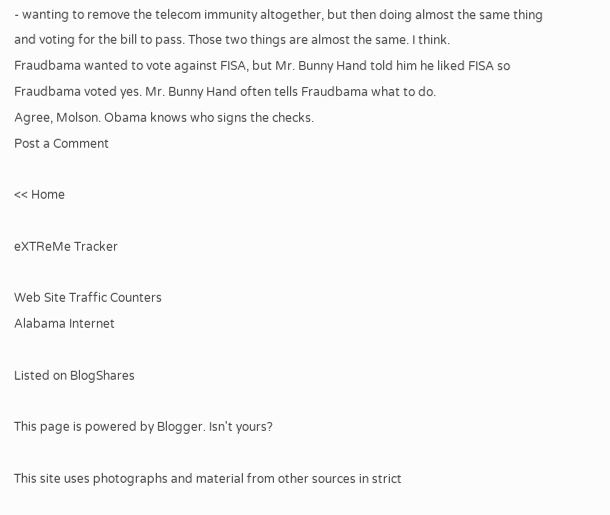- wanting to remove the telecom immunity altogether, but then doing almost the same thing and voting for the bill to pass. Those two things are almost the same. I think.
Fraudbama wanted to vote against FISA, but Mr. Bunny Hand told him he liked FISA so Fraudbama voted yes. Mr. Bunny Hand often tells Fraudbama what to do.
Agree, Molson. Obama knows who signs the checks.
Post a Comment

<< Home

eXTReMe Tracker

Web Site Traffic Counters
Alabama Internet

Listed on BlogShares

This page is powered by Blogger. Isn't yours?

This site uses photographs and material from other sources in strict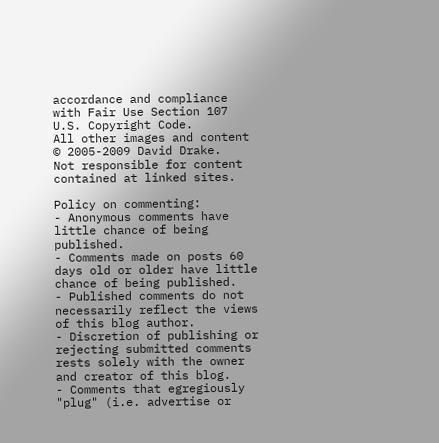accordance and compliance with Fair Use Section 107 U.S. Copyright Code.
All other images and content © 2005-2009 David Drake.
Not responsible for content contained at linked sites.

Policy on commenting:
- Anonymous comments have little chance of being published.
- Comments made on posts 60 days old or older have little chance of being published.
- Published comments do not necessarily reflect the views of this blog author.
- Discretion of publishing or rejecting submitted comments rests solely with the owner and creator of this blog.
- Comments that egregiously "plug" (i.e. advertise or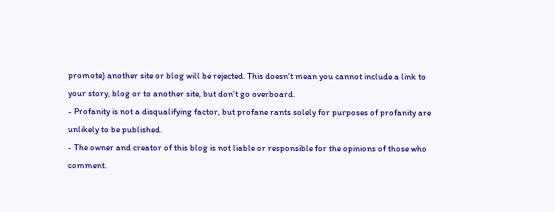promote) another site or blog will be rejected. This doesn't mean you cannot include a link to your story, blog or to another site, but don't go overboard.
- Profanity is not a disqualifying factor, but profane rants solely for purposes of profanity are unlikely to be published.
- The owner and creator of this blog is not liable or responsible for the opinions of those who comment.